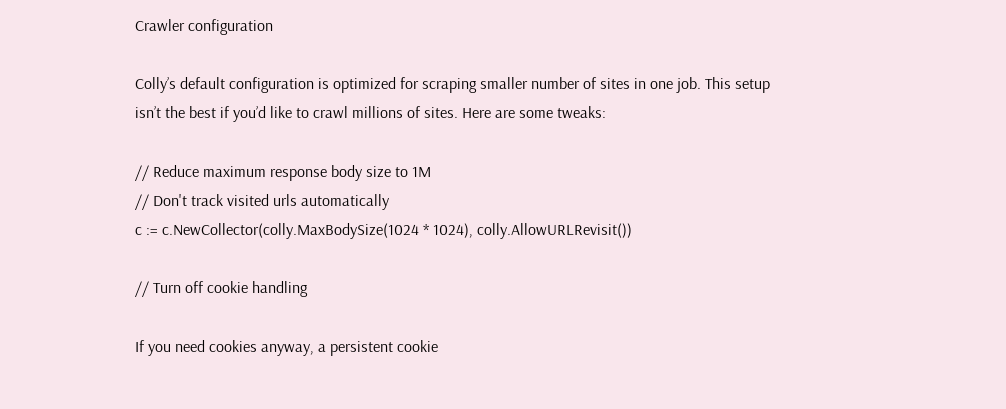Crawler configuration

Colly’s default configuration is optimized for scraping smaller number of sites in one job. This setup isn’t the best if you’d like to crawl millions of sites. Here are some tweaks:

// Reduce maximum response body size to 1M
// Don't track visited urls automatically
c := c.NewCollector(colly.MaxBodySize(1024 * 1024), colly.AllowURLRevisit())

// Turn off cookie handling

If you need cookies anyway, a persistent cookie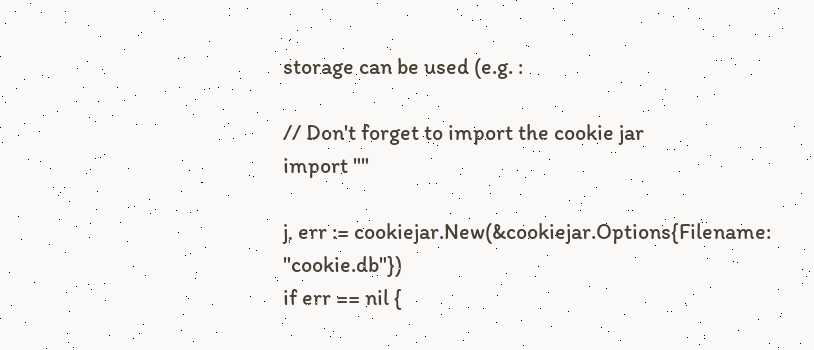storage can be used (e.g. :

// Don't forget to import the cookie jar
import ""

j, err := cookiejar.New(&cookiejar.Options{Filename: "cookie.db"})
if err == nil {